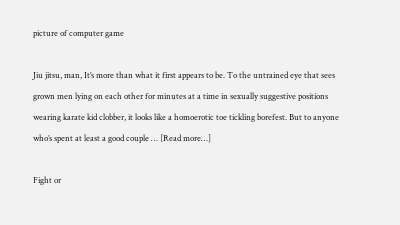picture of computer game

Jiu jitsu, man, It’s more than what it first appears to be. To the untrained eye that sees grown men lying on each other for minutes at a time in sexually suggestive positions wearing karate kid clobber, it looks like a homoerotic toe tickling borefest. But to anyone who’s spent at least a good couple … [Read more…]

Fight or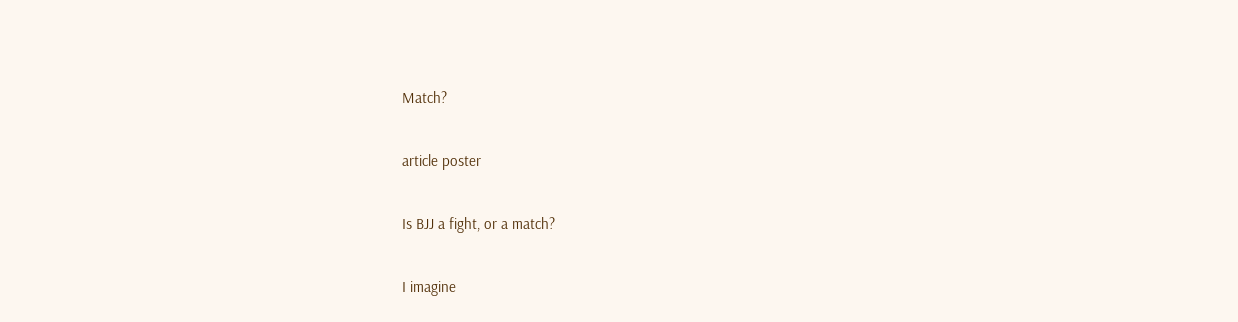Match?

article poster

Is BJJ a fight, or a match?

I imagine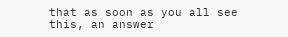that as soon as you all see this, an answer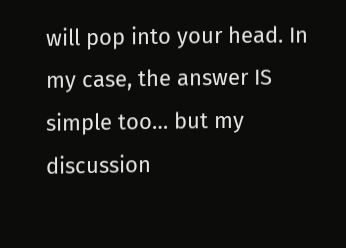will pop into your head. In my case, the answer IS simple too… but my discussion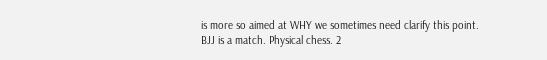is more so aimed at WHY we sometimes need clarify this point. BJJ is a match. Physical chess. 2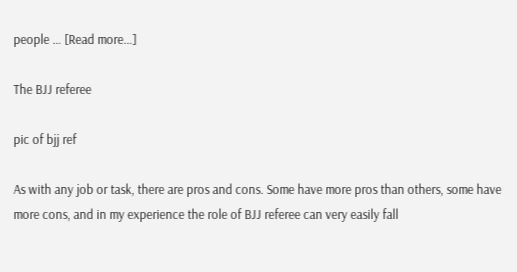people … [Read more…]

The BJJ referee

pic of bjj ref

As with any job or task, there are pros and cons. Some have more pros than others, some have more cons, and in my experience the role of BJJ referee can very easily fall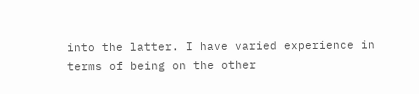into the latter. I have varied experience in terms of being on the other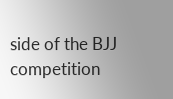side of the BJJ competition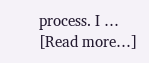process. I … [Read more…]